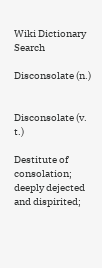Wiki Dictionary Search

Disconsolate (n.)


Disconsolate (v. t.)

Destitute of consolation; deeply dejected and dispirited;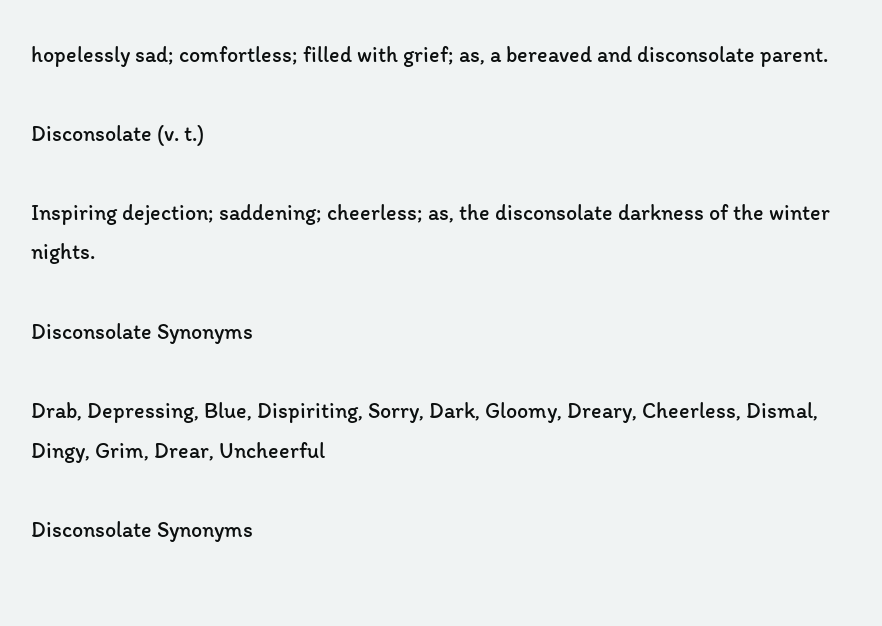hopelessly sad; comfortless; filled with grief; as, a bereaved and disconsolate parent.

Disconsolate (v. t.)

Inspiring dejection; saddening; cheerless; as, the disconsolate darkness of the winter nights.

Disconsolate Synonyms

Drab, Depressing, Blue, Dispiriting, Sorry, Dark, Gloomy, Dreary, Cheerless, Dismal, Dingy, Grim, Drear, Uncheerful

Disconsolate Synonyms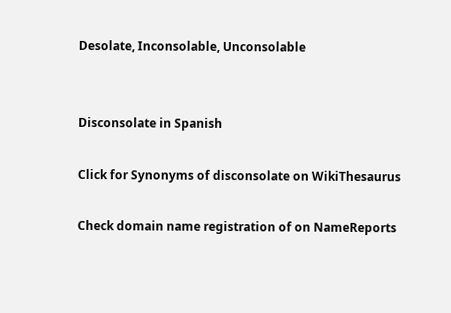Desolate, Inconsolable, Unconsolable


Disconsolate in Spanish

Click for Synonyms of disconsolate on WikiThesaurus

Check domain name registration of on NameReports